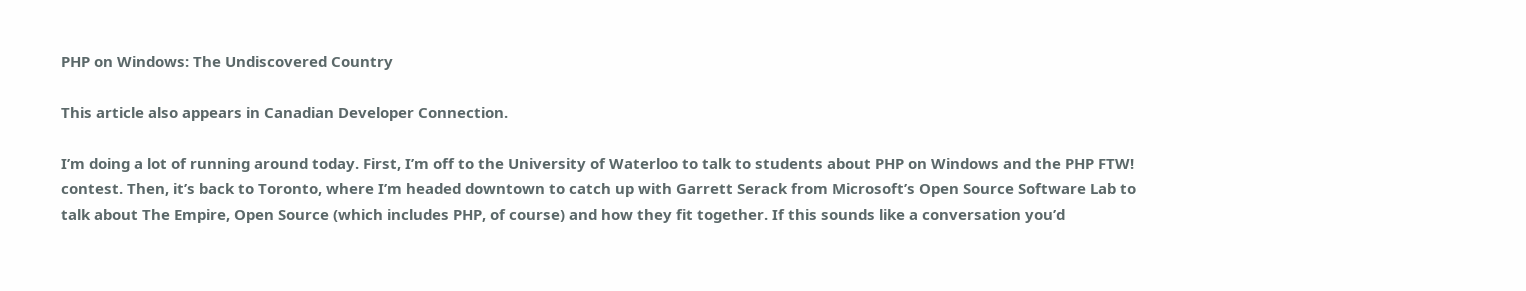PHP on Windows: The Undiscovered Country

This article also appears in Canadian Developer Connection.

I’m doing a lot of running around today. First, I’m off to the University of Waterloo to talk to students about PHP on Windows and the PHP FTW! contest. Then, it’s back to Toronto, where I’m headed downtown to catch up with Garrett Serack from Microsoft’s Open Source Software Lab to talk about The Empire, Open Source (which includes PHP, of course) and how they fit together. If this sounds like a conversation you’d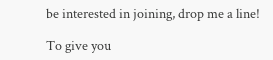be interested in joining, drop me a line!

To give you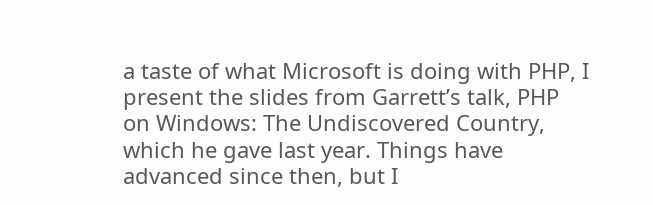a taste of what Microsoft is doing with PHP, I present the slides from Garrett’s talk, PHP on Windows: The Undiscovered Country, which he gave last year. Things have advanced since then, but I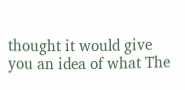thought it would give you an idea of what The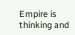Empire is thinking and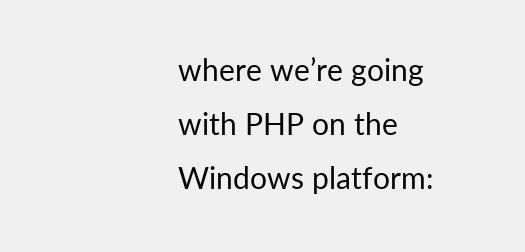where we’re going with PHP on the Windows platform: